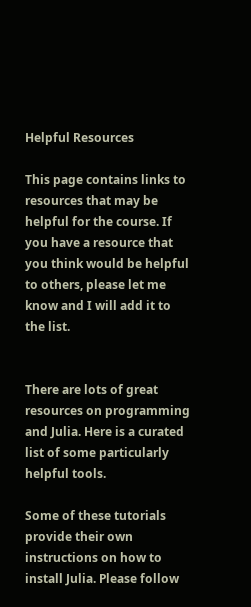Helpful Resources

This page contains links to resources that may be helpful for the course. If you have a resource that you think would be helpful to others, please let me know and I will add it to the list.


There are lots of great resources on programming and Julia. Here is a curated list of some particularly helpful tools.

Some of these tutorials provide their own instructions on how to install Julia. Please follow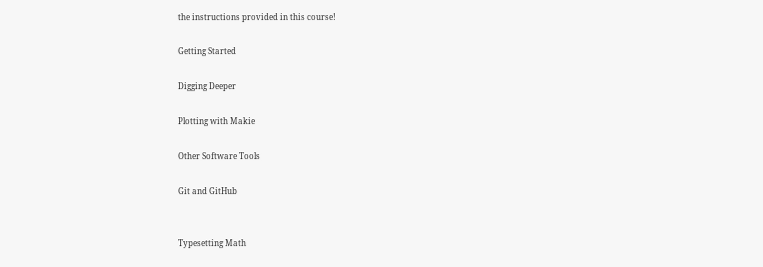the instructions provided in this course!

Getting Started

Digging Deeper

Plotting with Makie

Other Software Tools

Git and GitHub


Typesetting Math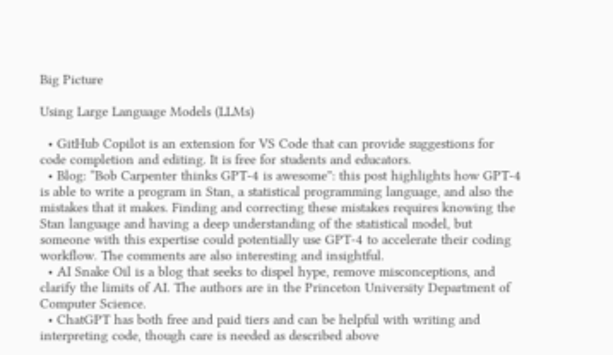Big Picture

Using Large Language Models (LLMs)

  • GitHub Copilot is an extension for VS Code that can provide suggestions for code completion and editing. It is free for students and educators.
  • Blog: “Bob Carpenter thinks GPT-4 is awesome”: this post highlights how GPT-4 is able to write a program in Stan, a statistical programming language, and also the mistakes that it makes. Finding and correcting these mistakes requires knowing the Stan language and having a deep understanding of the statistical model, but someone with this expertise could potentially use GPT-4 to accelerate their coding workflow. The comments are also interesting and insightful.
  • AI Snake Oil is a blog that seeks to dispel hype, remove misconceptions, and clarify the limits of AI. The authors are in the Princeton University Department of Computer Science.
  • ChatGPT has both free and paid tiers and can be helpful with writing and interpreting code, though care is needed as described above